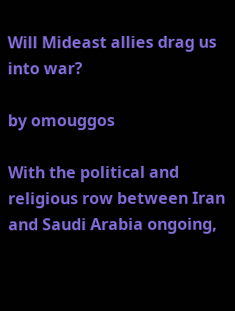Will Mideast allies drag us into war?

by omouggos

With the political and religious row between Iran and Saudi Arabia ongoing,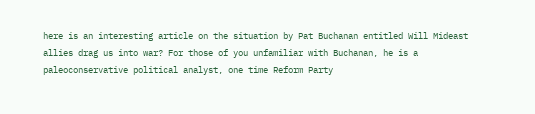here is an interesting article on the situation by Pat Buchanan entitled Will Mideast allies drag us into war? For those of you unfamiliar with Buchanan, he is a paleoconservative political analyst, one time Reform Party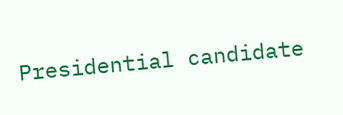Presidential candidate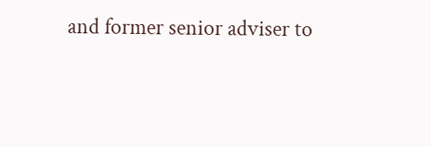and former senior adviser to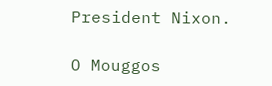President Nixon.

O Mouggos